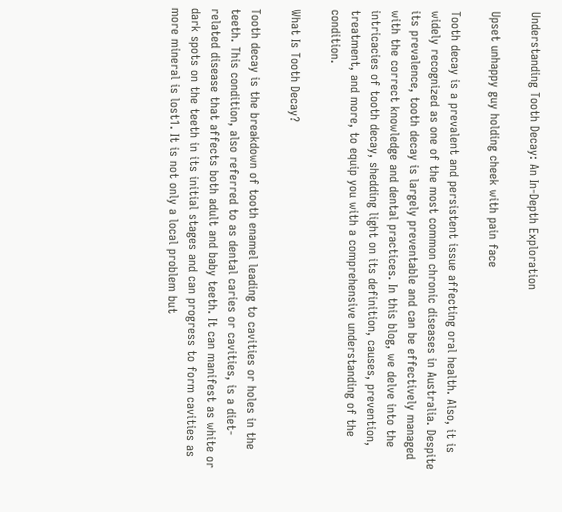Understanding Tooth Decay: An In-Depth Exploration

Upset unhappy guy holding cheek with pain face

Tooth decay is a prevalent and persistent issue affecting oral health. Also, it is widely recognized as one of the most common chronic diseases in Australia. Despite its prevalence, tooth decay is largely preventable and can be effectively managed with the correct knowledge and dental practices. In this blog, we delve into the intricacies of tooth decay, shedding light on its definition, causes, prevention, treatment, and more, to equip you with a comprehensive understanding of the condition.

What Is Tooth Decay?

Tooth decay is the breakdown of tooth enamel leading to cavities or holes in the teeth. This condition, also referred to as dental caries or cavities, is a diet-related disease that affects both adult and baby teeth. It can manifest as white or dark spots on the teeth in its initial stages and can progress to form cavities as more mineral is lost1. It is not only a local problem but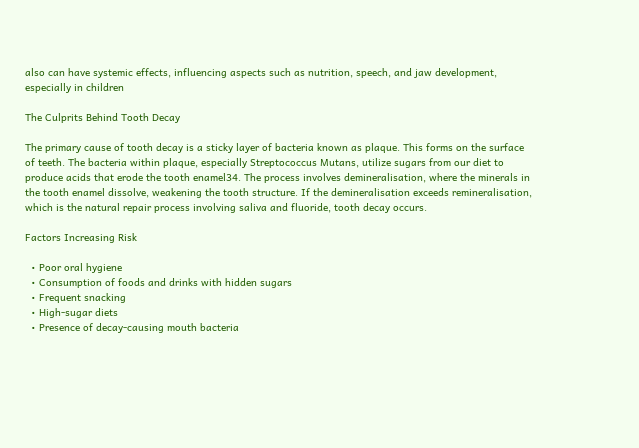also can have systemic effects, influencing aspects such as nutrition, speech, and jaw development, especially in children

The Culprits Behind Tooth Decay

The primary cause of tooth decay is a sticky layer of bacteria known as plaque. This forms on the surface of teeth. The bacteria within plaque, especially Streptococcus Mutans, utilize sugars from our diet to produce acids that erode the tooth enamel34. The process involves demineralisation, where the minerals in the tooth enamel dissolve, weakening the tooth structure. If the demineralisation exceeds remineralisation, which is the natural repair process involving saliva and fluoride, tooth decay occurs.

Factors Increasing Risk

  • Poor oral hygiene
  • Consumption of foods and drinks with hidden sugars
  • Frequent snacking
  • High-sugar diets
  • Presence of decay-causing mouth bacteria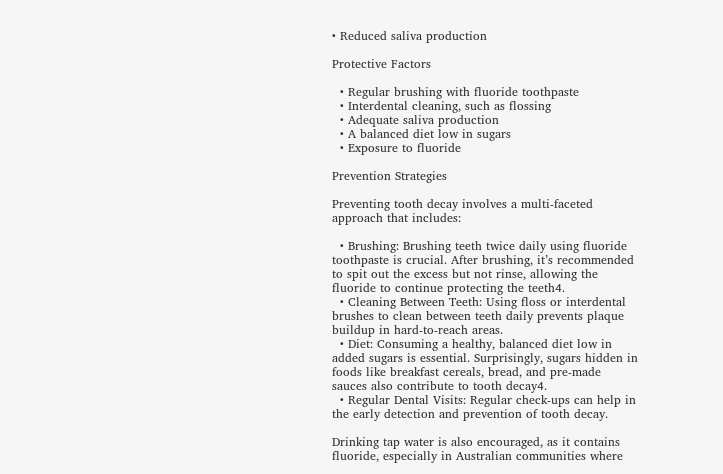• Reduced saliva production

Protective Factors

  • Regular brushing with fluoride toothpaste
  • Interdental cleaning, such as flossing
  • Adequate saliva production
  • A balanced diet low in sugars
  • Exposure to fluoride

Prevention Strategies

Preventing tooth decay involves a multi-faceted approach that includes:

  • Brushing: Brushing teeth twice daily using fluoride toothpaste is crucial. After brushing, it’s recommended to spit out the excess but not rinse, allowing the fluoride to continue protecting the teeth4.
  • Cleaning Between Teeth: Using floss or interdental brushes to clean between teeth daily prevents plaque buildup in hard-to-reach areas.
  • Diet: Consuming a healthy, balanced diet low in added sugars is essential. Surprisingly, sugars hidden in foods like breakfast cereals, bread, and pre-made sauces also contribute to tooth decay4.
  • Regular Dental Visits: Regular check-ups can help in the early detection and prevention of tooth decay.

Drinking tap water is also encouraged, as it contains fluoride, especially in Australian communities where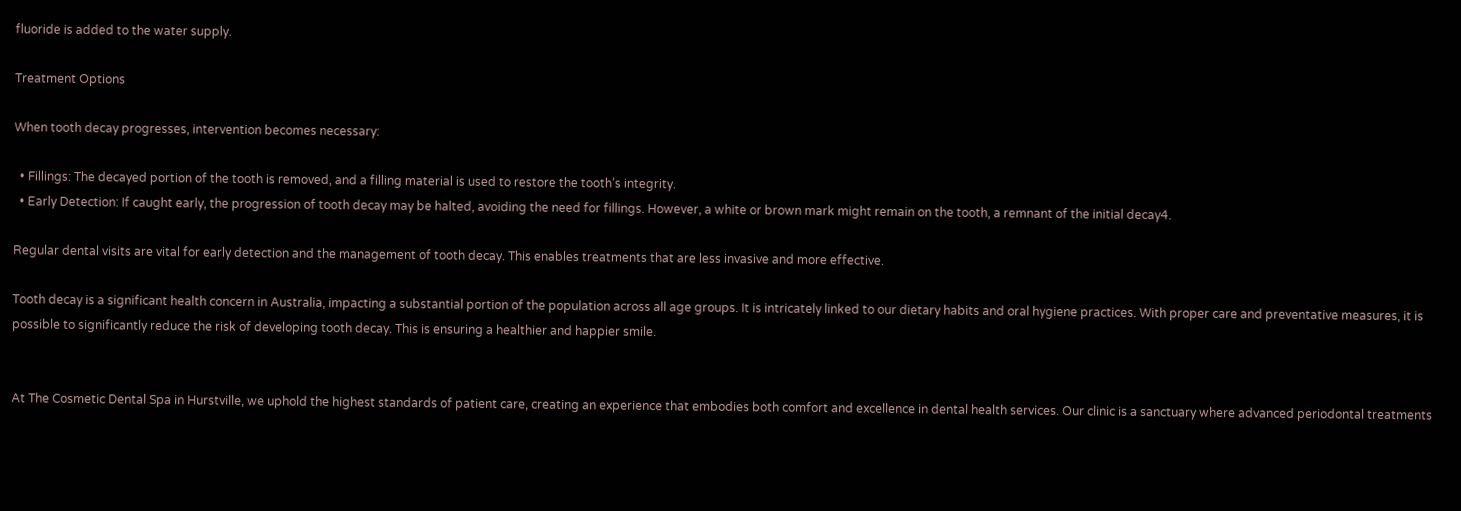fluoride is added to the water supply.

Treatment Options

When tooth decay progresses, intervention becomes necessary:

  • Fillings: The decayed portion of the tooth is removed, and a filling material is used to restore the tooth’s integrity.
  • Early Detection: If caught early, the progression of tooth decay may be halted, avoiding the need for fillings. However, a white or brown mark might remain on the tooth, a remnant of the initial decay4.

Regular dental visits are vital for early detection and the management of tooth decay. This enables treatments that are less invasive and more effective.

Tooth decay is a significant health concern in Australia, impacting a substantial portion of the population across all age groups. It is intricately linked to our dietary habits and oral hygiene practices. With proper care and preventative measures, it is possible to significantly reduce the risk of developing tooth decay. This is ensuring a healthier and happier smile.


At The Cosmetic Dental Spa in Hurstville, we uphold the highest standards of patient care, creating an experience that embodies both comfort and excellence in dental health services. Our clinic is a sanctuary where advanced periodontal treatments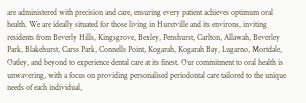are administered with precision and care, ensuring every patient achieves optimum oral health. We are ideally situated for those living in Hurstville and its environs, inviting residents from Beverly Hills, Kingsgrove, Bexley, Penshurst, Carlton, Allawah, Beverley Park, Blakehurst, Carss Park, Connells Point, Kogarah, Kogarah Bay, Lugarno, Mortdale, Oatley, and beyond to experience dental care at its finest. Our commitment to oral health is unwavering, with a focus on providing personalised periodontal care tailored to the unique needs of each individual,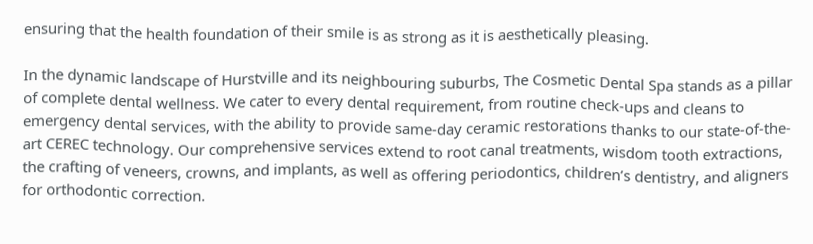ensuring that the health foundation of their smile is as strong as it is aesthetically pleasing.

In the dynamic landscape of Hurstville and its neighbouring suburbs, The Cosmetic Dental Spa stands as a pillar of complete dental wellness. We cater to every dental requirement, from routine check-ups and cleans to emergency dental services, with the ability to provide same-day ceramic restorations thanks to our state-of-the-art CEREC technology. Our comprehensive services extend to root canal treatments, wisdom tooth extractions, the crafting of veneers, crowns, and implants, as well as offering periodontics, children’s dentistry, and aligners for orthodontic correction.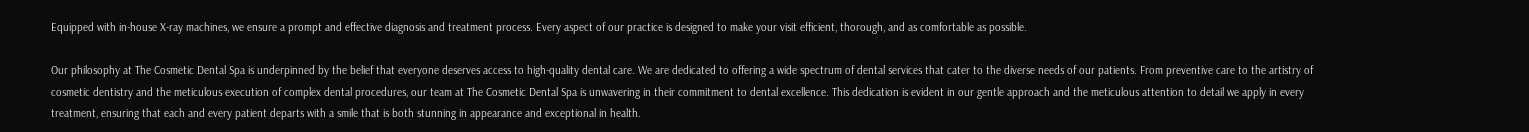Equipped with in-house X-ray machines, we ensure a prompt and effective diagnosis and treatment process. Every aspect of our practice is designed to make your visit efficient, thorough, and as comfortable as possible.

Our philosophy at The Cosmetic Dental Spa is underpinned by the belief that everyone deserves access to high-quality dental care. We are dedicated to offering a wide spectrum of dental services that cater to the diverse needs of our patients. From preventive care to the artistry of cosmetic dentistry and the meticulous execution of complex dental procedures, our team at The Cosmetic Dental Spa is unwavering in their commitment to dental excellence. This dedication is evident in our gentle approach and the meticulous attention to detail we apply in every treatment, ensuring that each and every patient departs with a smile that is both stunning in appearance and exceptional in health.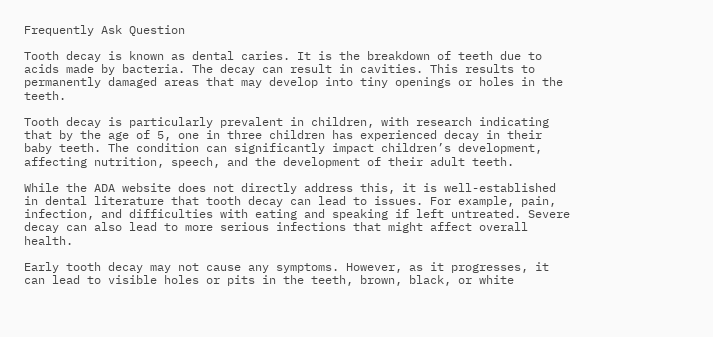Frequently Ask Question

Tooth decay is known as dental caries. It is the breakdown of teeth due to acids made by bacteria. The decay can result in cavities. This results to permanently damaged areas that may develop into tiny openings or holes in the teeth.

Tooth decay is particularly prevalent in children, with research indicating that by the age of 5, one in three children has experienced decay in their baby teeth. The condition can significantly impact children’s development, affecting nutrition, speech, and the development of their adult teeth.

While the ADA website does not directly address this, it is well-established in dental literature that tooth decay can lead to issues. For example, pain, infection, and difficulties with eating and speaking if left untreated. Severe decay can also lead to more serious infections that might affect overall health.

Early tooth decay may not cause any symptoms. However, as it progresses, it can lead to visible holes or pits in the teeth, brown, black, or white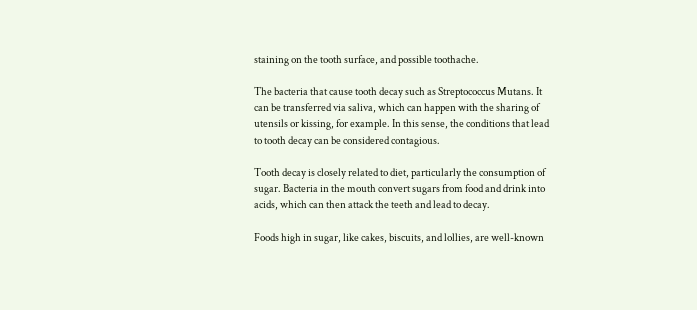staining on the tooth surface, and possible toothache.

The bacteria that cause tooth decay such as Streptococcus Mutans. It can be transferred via saliva, which can happen with the sharing of utensils or kissing, for example. In this sense, the conditions that lead to tooth decay can be considered contagious.

Tooth decay is closely related to diet, particularly the consumption of sugar. Bacteria in the mouth convert sugars from food and drink into acids, which can then attack the teeth and lead to decay.

Foods high in sugar, like cakes, biscuits, and lollies, are well-known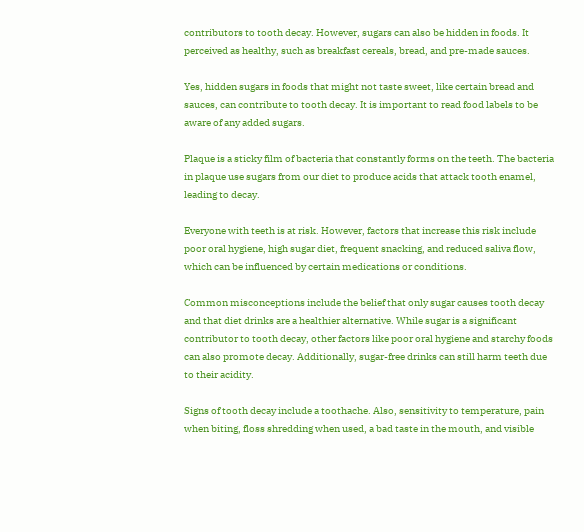contributors to tooth decay. However, sugars can also be hidden in foods. It perceived as healthy, such as breakfast cereals, bread, and pre-made sauces.

Yes, hidden sugars in foods that might not taste sweet, like certain bread and sauces, can contribute to tooth decay. It is important to read food labels to be aware of any added sugars.

Plaque is a sticky film of bacteria that constantly forms on the teeth. The bacteria in plaque use sugars from our diet to produce acids that attack tooth enamel, leading to decay.

Everyone with teeth is at risk. However, factors that increase this risk include poor oral hygiene, high sugar diet, frequent snacking, and reduced saliva flow, which can be influenced by certain medications or conditions.

Common misconceptions include the belief that only sugar causes tooth decay and that diet drinks are a healthier alternative. While sugar is a significant contributor to tooth decay, other factors like poor oral hygiene and starchy foods can also promote decay. Additionally, sugar-free drinks can still harm teeth due to their acidity.

Signs of tooth decay include a toothache. Also, sensitivity to temperature, pain when biting, floss shredding when used, a bad taste in the mouth, and visible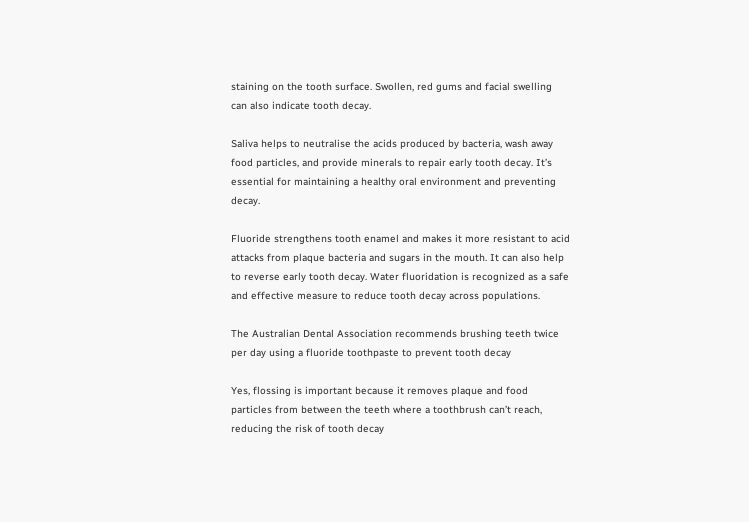staining on the tooth surface. Swollen, red gums and facial swelling can also indicate tooth decay.

Saliva helps to neutralise the acids produced by bacteria, wash away food particles, and provide minerals to repair early tooth decay. It’s essential for maintaining a healthy oral environment and preventing decay.

Fluoride strengthens tooth enamel and makes it more resistant to acid attacks from plaque bacteria and sugars in the mouth. It can also help to reverse early tooth decay. Water fluoridation is recognized as a safe and effective measure to reduce tooth decay across populations.

The Australian Dental Association recommends brushing teeth twice per day using a fluoride toothpaste to prevent tooth decay

Yes, flossing is important because it removes plaque and food particles from between the teeth where a toothbrush can’t reach, reducing the risk of tooth decay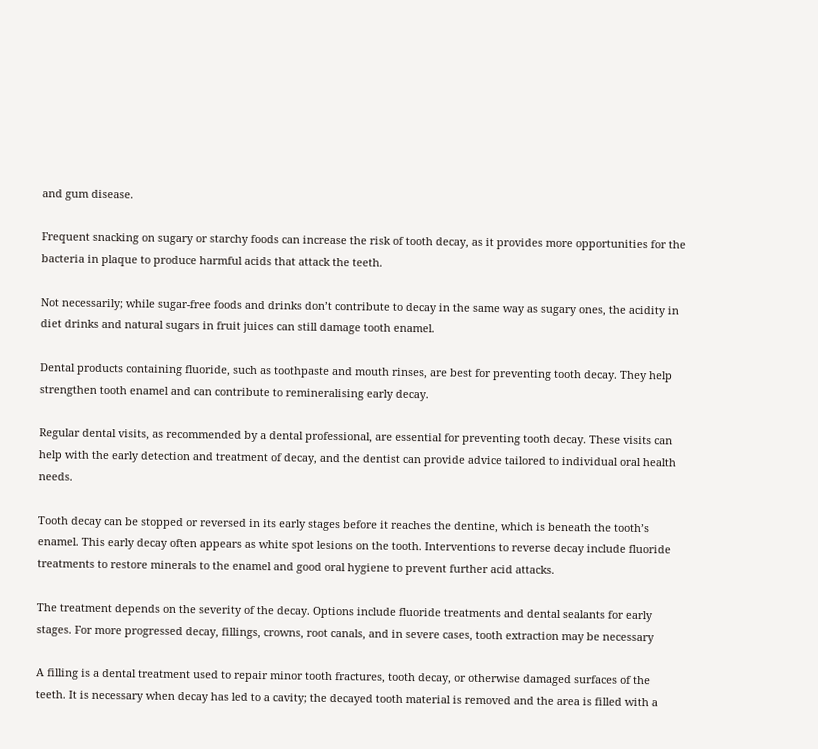and gum disease.

Frequent snacking on sugary or starchy foods can increase the risk of tooth decay, as it provides more opportunities for the bacteria in plaque to produce harmful acids that attack the teeth.

Not necessarily; while sugar-free foods and drinks don’t contribute to decay in the same way as sugary ones, the acidity in diet drinks and natural sugars in fruit juices can still damage tooth enamel.

Dental products containing fluoride, such as toothpaste and mouth rinses, are best for preventing tooth decay. They help strengthen tooth enamel and can contribute to remineralising early decay.

Regular dental visits, as recommended by a dental professional, are essential for preventing tooth decay. These visits can help with the early detection and treatment of decay, and the dentist can provide advice tailored to individual oral health needs.

Tooth decay can be stopped or reversed in its early stages before it reaches the dentine, which is beneath the tooth’s enamel. This early decay often appears as white spot lesions on the tooth. Interventions to reverse decay include fluoride treatments to restore minerals to the enamel and good oral hygiene to prevent further acid attacks.

The treatment depends on the severity of the decay. Options include fluoride treatments and dental sealants for early stages. For more progressed decay, fillings, crowns, root canals, and in severe cases, tooth extraction may be necessary

A filling is a dental treatment used to repair minor tooth fractures, tooth decay, or otherwise damaged surfaces of the teeth. It is necessary when decay has led to a cavity; the decayed tooth material is removed and the area is filled with a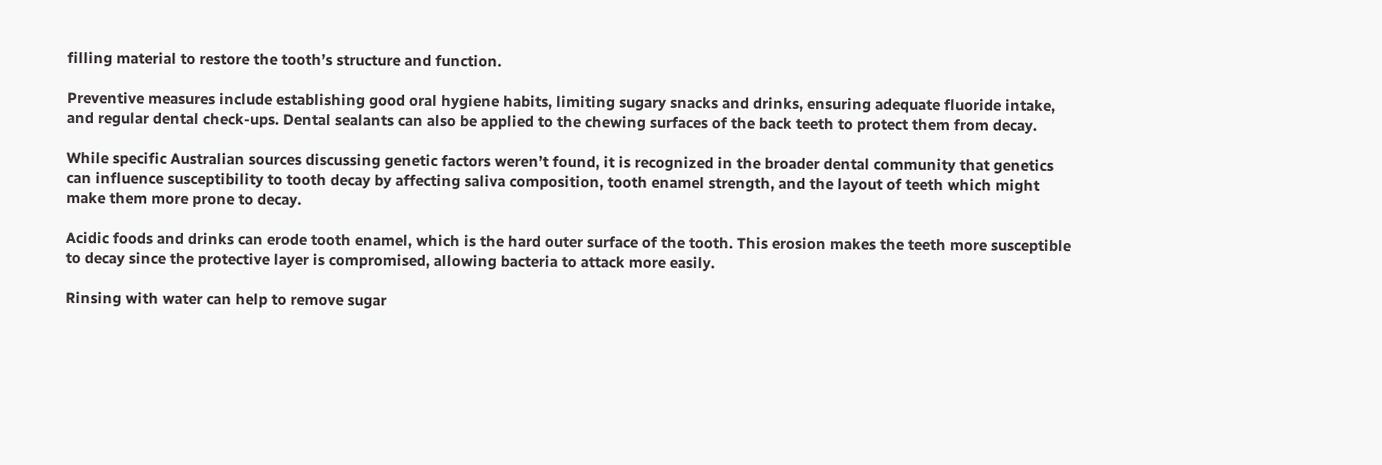filling material to restore the tooth’s structure and function.

Preventive measures include establishing good oral hygiene habits, limiting sugary snacks and drinks, ensuring adequate fluoride intake, and regular dental check-ups. Dental sealants can also be applied to the chewing surfaces of the back teeth to protect them from decay.

While specific Australian sources discussing genetic factors weren’t found, it is recognized in the broader dental community that genetics can influence susceptibility to tooth decay by affecting saliva composition, tooth enamel strength, and the layout of teeth which might make them more prone to decay.

Acidic foods and drinks can erode tooth enamel, which is the hard outer surface of the tooth. This erosion makes the teeth more susceptible to decay since the protective layer is compromised, allowing bacteria to attack more easily.

Rinsing with water can help to remove sugar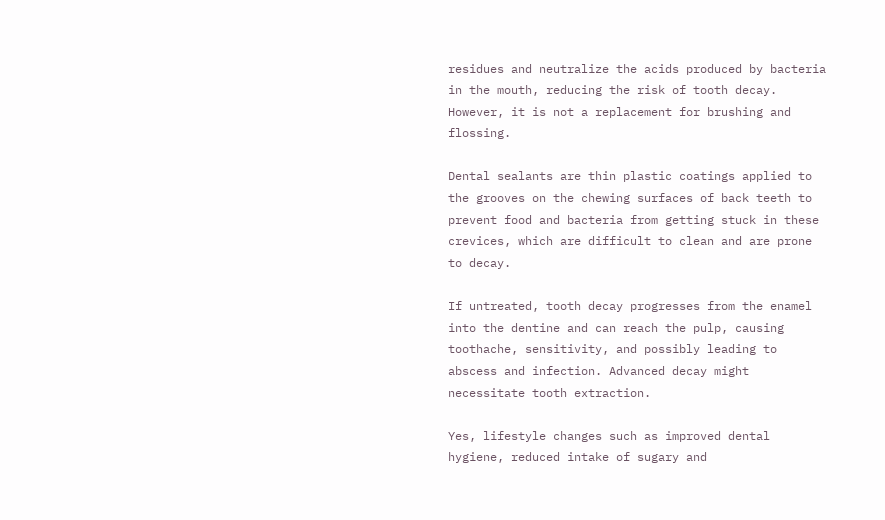residues and neutralize the acids produced by bacteria in the mouth, reducing the risk of tooth decay. However, it is not a replacement for brushing and flossing.

Dental sealants are thin plastic coatings applied to the grooves on the chewing surfaces of back teeth to prevent food and bacteria from getting stuck in these crevices, which are difficult to clean and are prone to decay.

If untreated, tooth decay progresses from the enamel into the dentine and can reach the pulp, causing toothache, sensitivity, and possibly leading to abscess and infection. Advanced decay might necessitate tooth extraction.

Yes, lifestyle changes such as improved dental hygiene, reduced intake of sugary and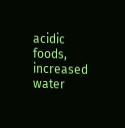acidic foods, increased water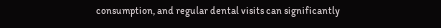consumption, and regular dental visits can significantly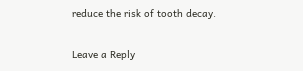reduce the risk of tooth decay.

Leave a Reply